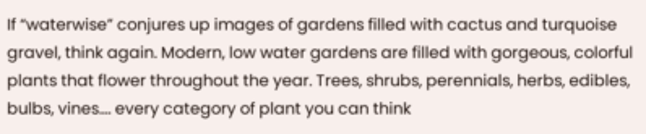If “waterwise” conjures up images of gardens filled with cactus and turquoise gravel, think again. Modern, low water gardens are filled with gorgeous, colorful plants that flower throughout the year. Trees, shrubs, perennials, herbs, edibles, bulbs, vines…. every category of plant you can think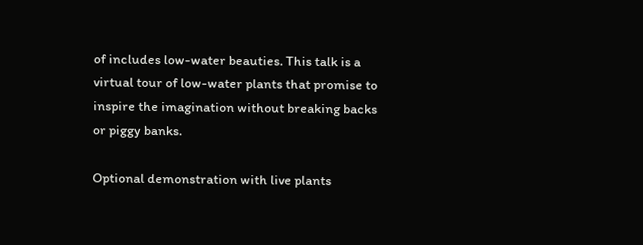of includes low-water beauties. This talk is a virtual tour of low-water plants that promise to inspire the imagination without breaking backs or piggy banks.

Optional demonstration with live plants